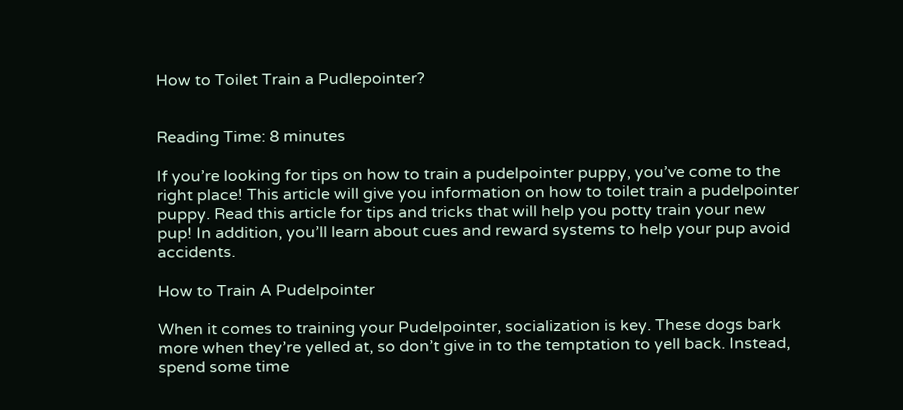How to Toilet Train a Pudlepointer?


Reading Time: 8 minutes

If you’re looking for tips on how to train a pudelpointer puppy, you’ve come to the right place! This article will give you information on how to toilet train a pudelpointer puppy. Read this article for tips and tricks that will help you potty train your new pup! In addition, you’ll learn about cues and reward systems to help your pup avoid accidents.

How to Train A Pudelpointer

When it comes to training your Pudelpointer, socialization is key. These dogs bark more when they’re yelled at, so don’t give in to the temptation to yell back. Instead, spend some time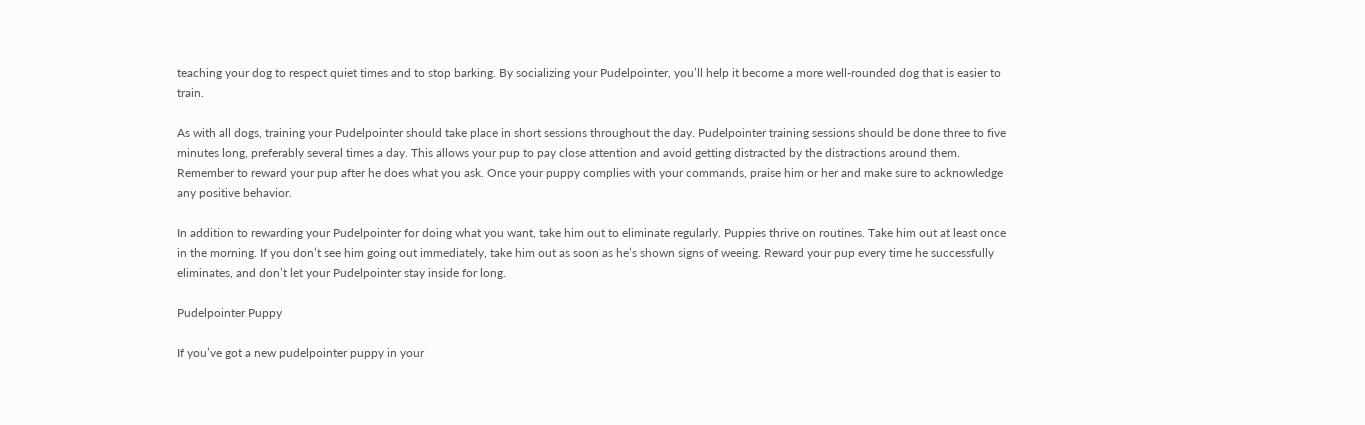teaching your dog to respect quiet times and to stop barking. By socializing your Pudelpointer, you’ll help it become a more well-rounded dog that is easier to train.

As with all dogs, training your Pudelpointer should take place in short sessions throughout the day. Pudelpointer training sessions should be done three to five minutes long, preferably several times a day. This allows your pup to pay close attention and avoid getting distracted by the distractions around them. Remember to reward your pup after he does what you ask. Once your puppy complies with your commands, praise him or her and make sure to acknowledge any positive behavior.

In addition to rewarding your Pudelpointer for doing what you want, take him out to eliminate regularly. Puppies thrive on routines. Take him out at least once in the morning. If you don’t see him going out immediately, take him out as soon as he’s shown signs of weeing. Reward your pup every time he successfully eliminates, and don’t let your Pudelpointer stay inside for long.

Pudelpointer Puppy

If you’ve got a new pudelpointer puppy in your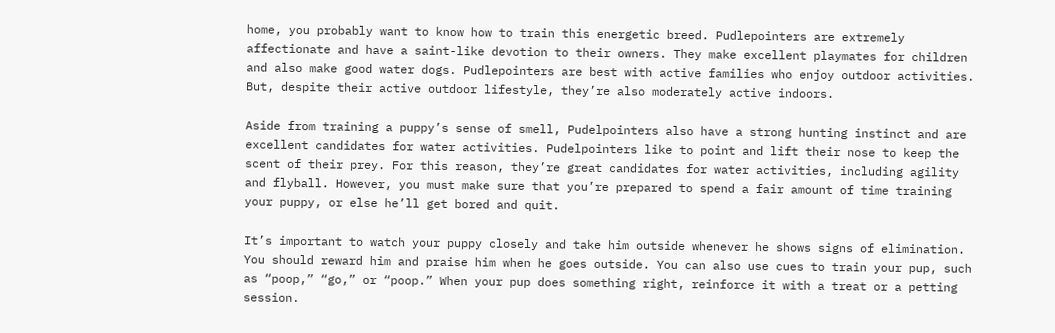home, you probably want to know how to train this energetic breed. Pudlepointers are extremely affectionate and have a saint-like devotion to their owners. They make excellent playmates for children and also make good water dogs. Pudlepointers are best with active families who enjoy outdoor activities. But, despite their active outdoor lifestyle, they’re also moderately active indoors.

Aside from training a puppy’s sense of smell, Pudelpointers also have a strong hunting instinct and are excellent candidates for water activities. Pudelpointers like to point and lift their nose to keep the scent of their prey. For this reason, they’re great candidates for water activities, including agility and flyball. However, you must make sure that you’re prepared to spend a fair amount of time training your puppy, or else he’ll get bored and quit.

It’s important to watch your puppy closely and take him outside whenever he shows signs of elimination. You should reward him and praise him when he goes outside. You can also use cues to train your pup, such as “poop,” “go,” or “poop.” When your pup does something right, reinforce it with a treat or a petting session.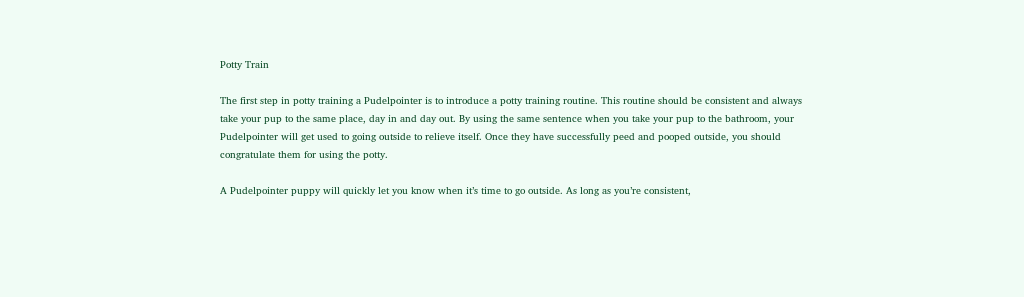Potty Train

The first step in potty training a Pudelpointer is to introduce a potty training routine. This routine should be consistent and always take your pup to the same place, day in and day out. By using the same sentence when you take your pup to the bathroom, your Pudelpointer will get used to going outside to relieve itself. Once they have successfully peed and pooped outside, you should congratulate them for using the potty.

A Pudelpointer puppy will quickly let you know when it’s time to go outside. As long as you’re consistent,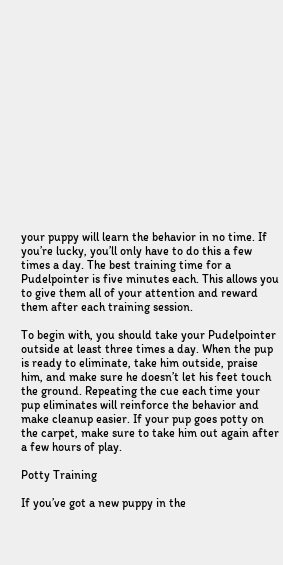your puppy will learn the behavior in no time. If you’re lucky, you’ll only have to do this a few times a day. The best training time for a Pudelpointer is five minutes each. This allows you to give them all of your attention and reward them after each training session.

To begin with, you should take your Pudelpointer outside at least three times a day. When the pup is ready to eliminate, take him outside, praise him, and make sure he doesn’t let his feet touch the ground. Repeating the cue each time your pup eliminates will reinforce the behavior and make cleanup easier. If your pup goes potty on the carpet, make sure to take him out again after a few hours of play.

Potty Training

If you’ve got a new puppy in the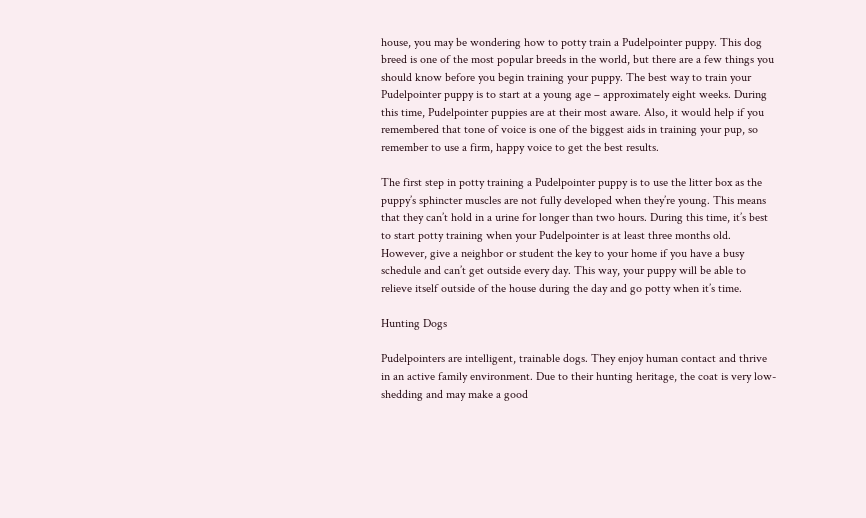house, you may be wondering how to potty train a Pudelpointer puppy. This dog breed is one of the most popular breeds in the world, but there are a few things you should know before you begin training your puppy. The best way to train your Pudelpointer puppy is to start at a young age – approximately eight weeks. During this time, Pudelpointer puppies are at their most aware. Also, it would help if you remembered that tone of voice is one of the biggest aids in training your pup, so remember to use a firm, happy voice to get the best results.

The first step in potty training a Pudelpointer puppy is to use the litter box as the puppy’s sphincter muscles are not fully developed when they’re young. This means that they can’t hold in a urine for longer than two hours. During this time, it’s best to start potty training when your Pudelpointer is at least three months old. However, give a neighbor or student the key to your home if you have a busy schedule and can’t get outside every day. This way, your puppy will be able to relieve itself outside of the house during the day and go potty when it’s time.

Hunting Dogs

Pudelpointers are intelligent, trainable dogs. They enjoy human contact and thrive in an active family environment. Due to their hunting heritage, the coat is very low-shedding and may make a good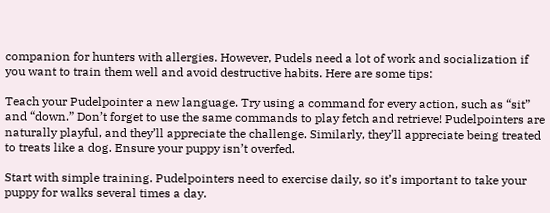companion for hunters with allergies. However, Pudels need a lot of work and socialization if you want to train them well and avoid destructive habits. Here are some tips:

Teach your Pudelpointer a new language. Try using a command for every action, such as “sit” and “down.” Don’t forget to use the same commands to play fetch and retrieve! Pudelpointers are naturally playful, and they’ll appreciate the challenge. Similarly, they’ll appreciate being treated to treats like a dog. Ensure your puppy isn’t overfed.

Start with simple training. Pudelpointers need to exercise daily, so it’s important to take your puppy for walks several times a day.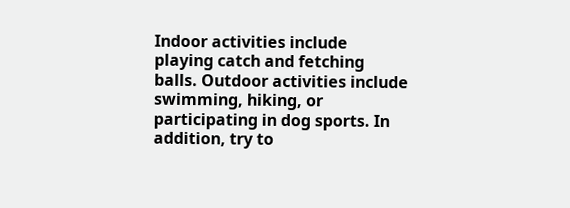Indoor activities include playing catch and fetching balls. Outdoor activities include swimming, hiking, or participating in dog sports. In addition, try to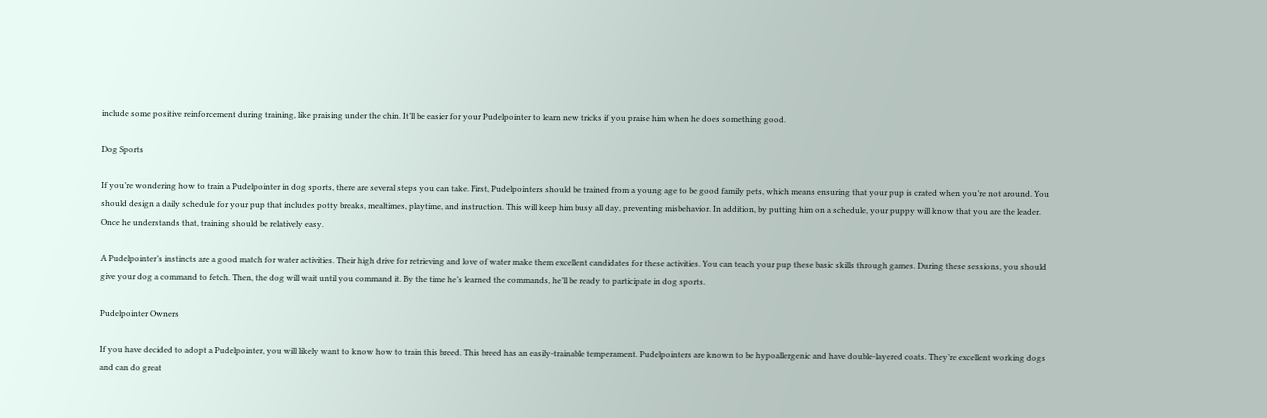include some positive reinforcement during training, like praising under the chin. It’ll be easier for your Pudelpointer to learn new tricks if you praise him when he does something good.

Dog Sports

If you’re wondering how to train a Pudelpointer in dog sports, there are several steps you can take. First, Pudelpointers should be trained from a young age to be good family pets, which means ensuring that your pup is crated when you’re not around. You should design a daily schedule for your pup that includes potty breaks, mealtimes, playtime, and instruction. This will keep him busy all day, preventing misbehavior. In addition, by putting him on a schedule, your puppy will know that you are the leader. Once he understands that, training should be relatively easy.

A Pudelpointer’s instincts are a good match for water activities. Their high drive for retrieving and love of water make them excellent candidates for these activities. You can teach your pup these basic skills through games. During these sessions, you should give your dog a command to fetch. Then, the dog will wait until you command it. By the time he’s learned the commands, he’ll be ready to participate in dog sports.

Pudelpointer Owners

If you have decided to adopt a Pudelpointer, you will likely want to know how to train this breed. This breed has an easily-trainable temperament. Pudelpointers are known to be hypoallergenic and have double-layered coats. They’re excellent working dogs and can do great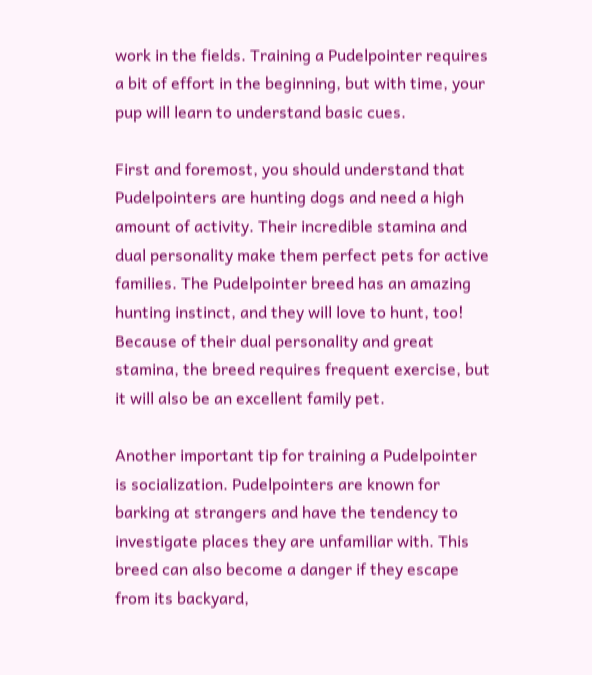work in the fields. Training a Pudelpointer requires a bit of effort in the beginning, but with time, your pup will learn to understand basic cues.

First and foremost, you should understand that Pudelpointers are hunting dogs and need a high amount of activity. Their incredible stamina and dual personality make them perfect pets for active families. The Pudelpointer breed has an amazing hunting instinct, and they will love to hunt, too! Because of their dual personality and great stamina, the breed requires frequent exercise, but it will also be an excellent family pet.

Another important tip for training a Pudelpointer is socialization. Pudelpointers are known for barking at strangers and have the tendency to investigate places they are unfamiliar with. This breed can also become a danger if they escape from its backyard,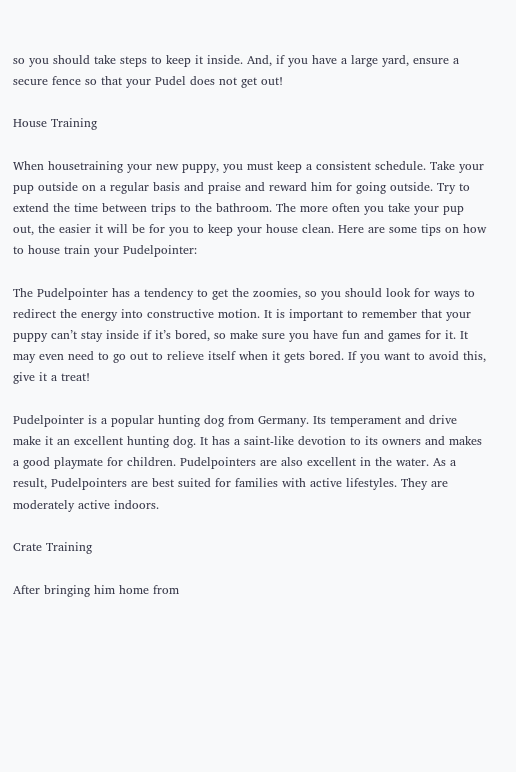so you should take steps to keep it inside. And, if you have a large yard, ensure a secure fence so that your Pudel does not get out!

House Training

When housetraining your new puppy, you must keep a consistent schedule. Take your pup outside on a regular basis and praise and reward him for going outside. Try to extend the time between trips to the bathroom. The more often you take your pup out, the easier it will be for you to keep your house clean. Here are some tips on how to house train your Pudelpointer:

The Pudelpointer has a tendency to get the zoomies, so you should look for ways to redirect the energy into constructive motion. It is important to remember that your puppy can’t stay inside if it’s bored, so make sure you have fun and games for it. It may even need to go out to relieve itself when it gets bored. If you want to avoid this, give it a treat!

Pudelpointer is a popular hunting dog from Germany. Its temperament and drive make it an excellent hunting dog. It has a saint-like devotion to its owners and makes a good playmate for children. Pudelpointers are also excellent in the water. As a result, Pudelpointers are best suited for families with active lifestyles. They are moderately active indoors.

Crate Training

After bringing him home from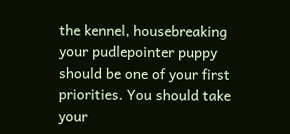the kennel, housebreaking your pudlepointer puppy should be one of your first priorities. You should take your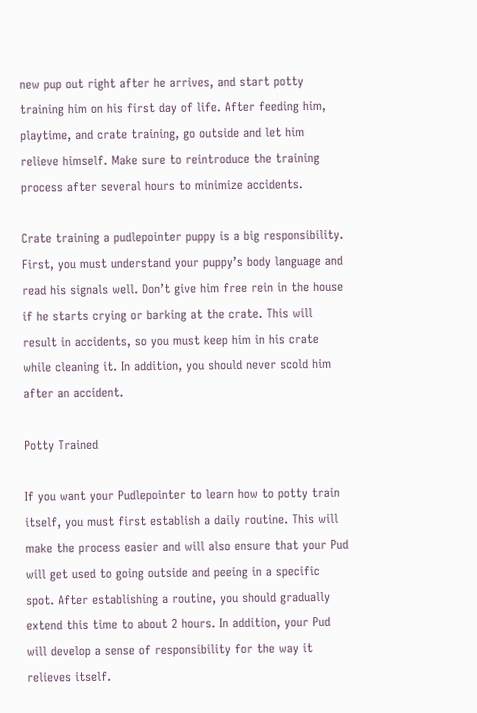new pup out right after he arrives, and start potty training him on his first day of life. After feeding him, playtime, and crate training, go outside and let him relieve himself. Make sure to reintroduce the training process after several hours to minimize accidents.

Crate training a pudlepointer puppy is a big responsibility. First, you must understand your puppy’s body language and read his signals well. Don’t give him free rein in the house if he starts crying or barking at the crate. This will result in accidents, so you must keep him in his crate while cleaning it. In addition, you should never scold him after an accident.

Potty Trained

If you want your Pudlepointer to learn how to potty train itself, you must first establish a daily routine. This will make the process easier and will also ensure that your Pud will get used to going outside and peeing in a specific spot. After establishing a routine, you should gradually extend this time to about 2 hours. In addition, your Pud will develop a sense of responsibility for the way it relieves itself.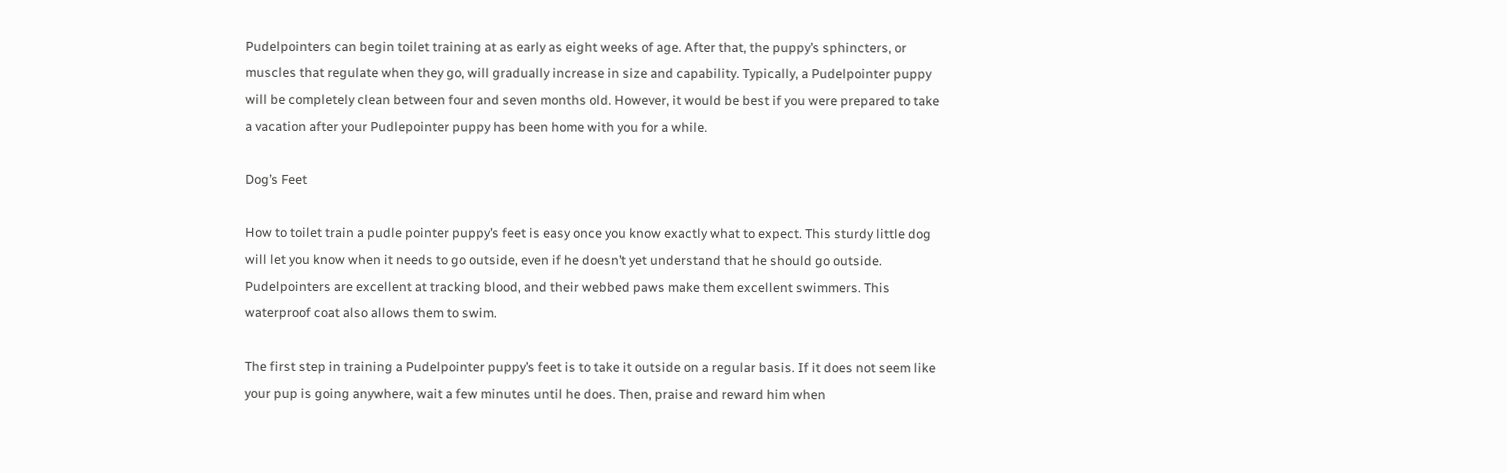Pudelpointers can begin toilet training at as early as eight weeks of age. After that, the puppy’s sphincters, or muscles that regulate when they go, will gradually increase in size and capability. Typically, a Pudelpointer puppy will be completely clean between four and seven months old. However, it would be best if you were prepared to take a vacation after your Pudlepointer puppy has been home with you for a while.

Dog’s Feet

How to toilet train a pudle pointer puppy’s feet is easy once you know exactly what to expect. This sturdy little dog will let you know when it needs to go outside, even if he doesn’t yet understand that he should go outside. Pudelpointers are excellent at tracking blood, and their webbed paws make them excellent swimmers. This waterproof coat also allows them to swim.

The first step in training a Pudelpointer puppy’s feet is to take it outside on a regular basis. If it does not seem like your pup is going anywhere, wait a few minutes until he does. Then, praise and reward him when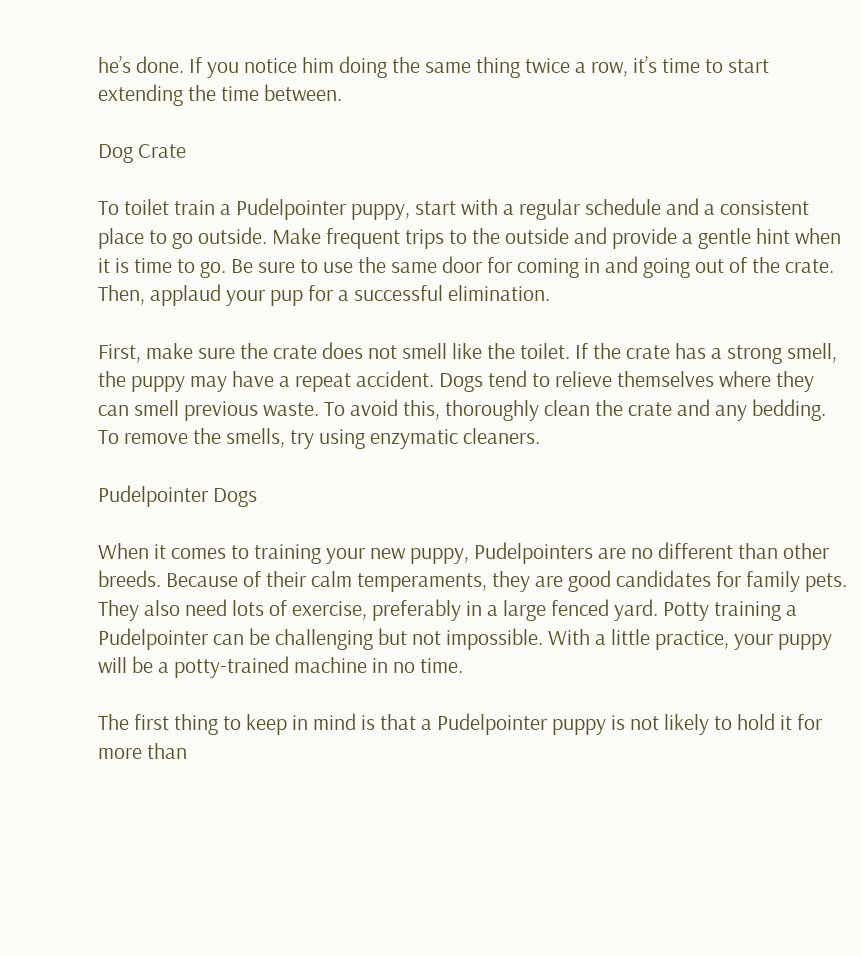he’s done. If you notice him doing the same thing twice a row, it’s time to start extending the time between.

Dog Crate

To toilet train a Pudelpointer puppy, start with a regular schedule and a consistent place to go outside. Make frequent trips to the outside and provide a gentle hint when it is time to go. Be sure to use the same door for coming in and going out of the crate. Then, applaud your pup for a successful elimination.

First, make sure the crate does not smell like the toilet. If the crate has a strong smell, the puppy may have a repeat accident. Dogs tend to relieve themselves where they can smell previous waste. To avoid this, thoroughly clean the crate and any bedding. To remove the smells, try using enzymatic cleaners.

Pudelpointer Dogs

When it comes to training your new puppy, Pudelpointers are no different than other breeds. Because of their calm temperaments, they are good candidates for family pets. They also need lots of exercise, preferably in a large fenced yard. Potty training a Pudelpointer can be challenging but not impossible. With a little practice, your puppy will be a potty-trained machine in no time.

The first thing to keep in mind is that a Pudelpointer puppy is not likely to hold it for more than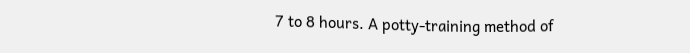7 to 8 hours. A potty-training method of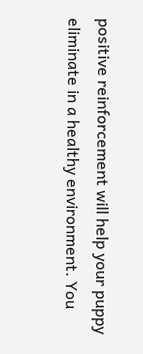positive reinforcement will help your puppy eliminate in a healthy environment. You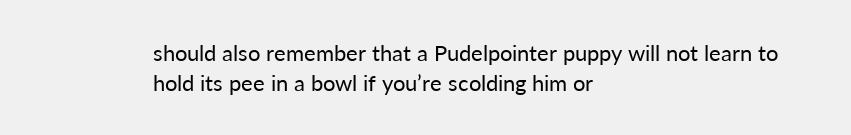should also remember that a Pudelpointer puppy will not learn to hold its pee in a bowl if you’re scolding him or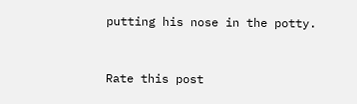putting his nose in the potty.


Rate this post